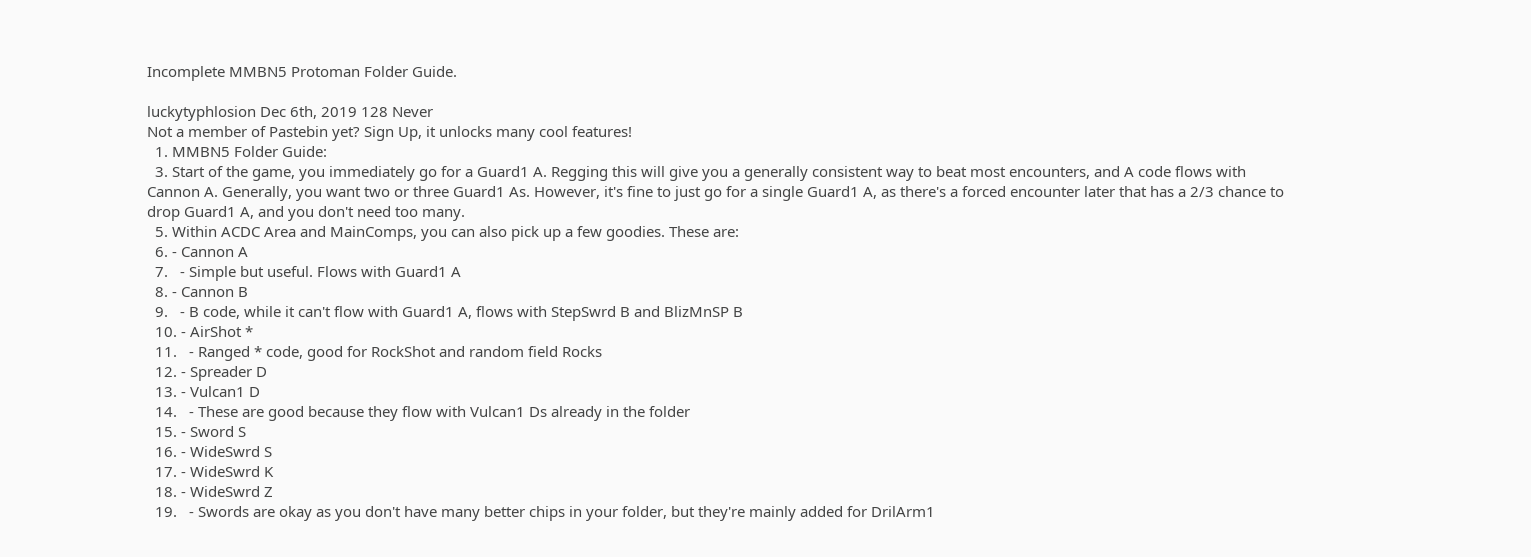Incomplete MMBN5 Protoman Folder Guide.

luckytyphlosion Dec 6th, 2019 128 Never
Not a member of Pastebin yet? Sign Up, it unlocks many cool features!
  1. MMBN5 Folder Guide:
  3. Start of the game, you immediately go for a Guard1 A. Regging this will give you a generally consistent way to beat most encounters, and A code flows with Cannon A. Generally, you want two or three Guard1 As. However, it's fine to just go for a single Guard1 A, as there's a forced encounter later that has a 2/3 chance to drop Guard1 A, and you don't need too many.
  5. Within ACDC Area and MainComps, you can also pick up a few goodies. These are:
  6. - Cannon A
  7.   - Simple but useful. Flows with Guard1 A
  8. - Cannon B
  9.   - B code, while it can't flow with Guard1 A, flows with StepSwrd B and BlizMnSP B
  10. - AirShot *
  11.   - Ranged * code, good for RockShot and random field Rocks
  12. - Spreader D
  13. - Vulcan1 D
  14.   - These are good because they flow with Vulcan1 Ds already in the folder
  15. - Sword S
  16. - WideSwrd S
  17. - WideSwrd K
  18. - WideSwrd Z
  19.   - Swords are okay as you don't have many better chips in your folder, but they're mainly added for DrilArm1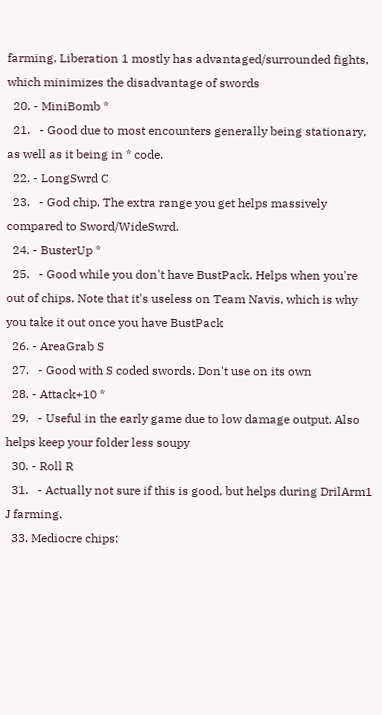farming. Liberation 1 mostly has advantaged/surrounded fights, which minimizes the disadvantage of swords
  20. - MiniBomb *
  21.   - Good due to most encounters generally being stationary, as well as it being in * code.
  22. - LongSwrd C
  23.   - God chip. The extra range you get helps massively compared to Sword/WideSwrd.
  24. - BusterUp *
  25.   - Good while you don't have BustPack. Helps when you're out of chips. Note that it's useless on Team Navis, which is why you take it out once you have BustPack
  26. - AreaGrab S
  27.   - Good with S coded swords. Don't use on its own
  28. - Attack+10 *
  29.   - Useful in the early game due to low damage output. Also helps keep your folder less soupy
  30. - Roll R
  31.   - Actually not sure if this is good, but helps during DrilArm1 J farming.
  33. Mediocre chips: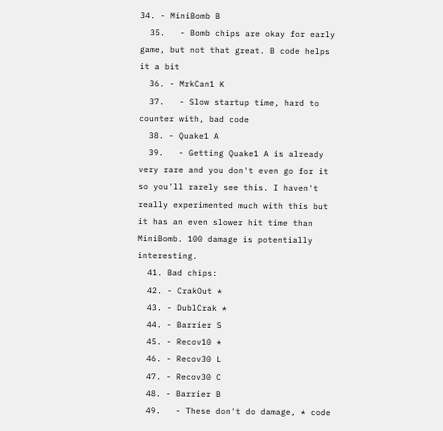34. - MiniBomb B
  35.   - Bomb chips are okay for early game, but not that great. B code helps it a bit
  36. - MrkCan1 K
  37.   - Slow startup time, hard to counter with, bad code
  38. - Quake1 A
  39.   - Getting Quake1 A is already very rare and you don't even go for it so you'll rarely see this. I haven't really experimented much with this but it has an even slower hit time than MiniBomb. 100 damage is potentially interesting.
  41. Bad chips:
  42. - CrakOut *
  43. - DublCrak *
  44. - Barrier S
  45. - Recov10 *
  46. - Recov30 L
  47. - Recov30 C
  48. - Barrier B
  49.   - These don't do damage, * code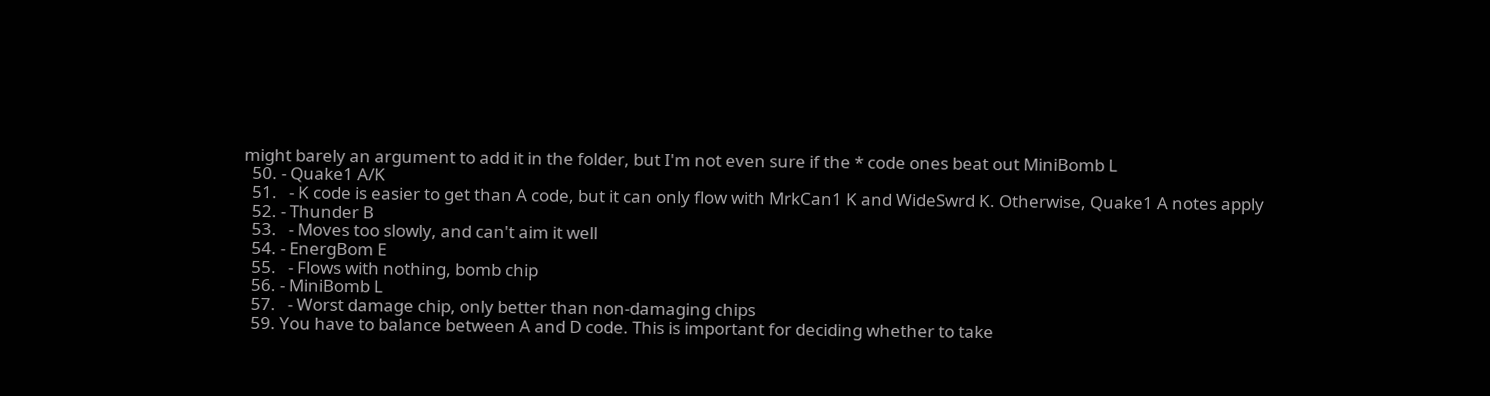might barely an argument to add it in the folder, but I'm not even sure if the * code ones beat out MiniBomb L
  50. - Quake1 A/K
  51.   - K code is easier to get than A code, but it can only flow with MrkCan1 K and WideSwrd K. Otherwise, Quake1 A notes apply
  52. - Thunder B
  53.   - Moves too slowly, and can't aim it well
  54. - EnergBom E
  55.   - Flows with nothing, bomb chip
  56. - MiniBomb L
  57.   - Worst damage chip, only better than non-damaging chips
  59. You have to balance between A and D code. This is important for deciding whether to take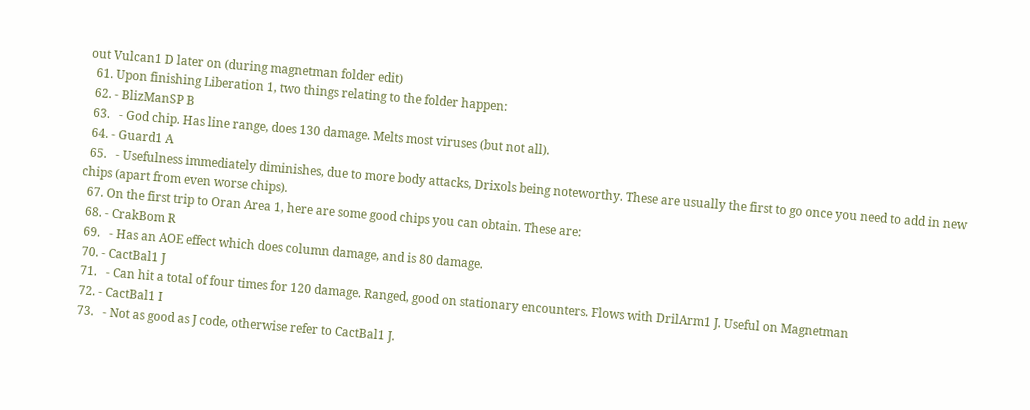out Vulcan1 D later on (during magnetman folder edit)
  61. Upon finishing Liberation 1, two things relating to the folder happen:
  62. - BlizManSP B
  63.   - God chip. Has line range, does 130 damage. Melts most viruses (but not all).
  64. - Guard1 A
  65.   - Usefulness immediately diminishes, due to more body attacks, Drixols being noteworthy. These are usually the first to go once you need to add in new chips (apart from even worse chips).
  67. On the first trip to Oran Area 1, here are some good chips you can obtain. These are:
  68. - CrakBom R
  69.   - Has an AOE effect which does column damage, and is 80 damage.
  70. - CactBal1 J
  71.   - Can hit a total of four times for 120 damage. Ranged, good on stationary encounters. Flows with DrilArm1 J. Useful on Magnetman
  72. - CactBal1 I
  73.   - Not as good as J code, otherwise refer to CactBal1 J.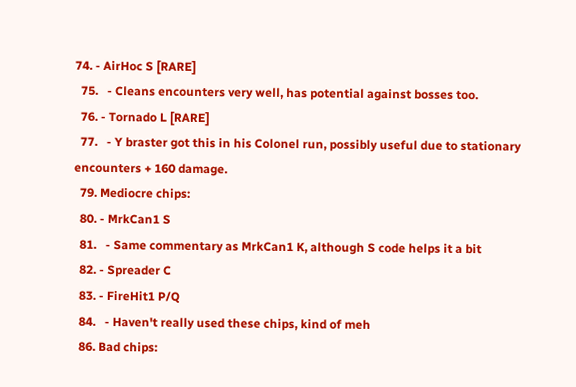74. - AirHoc S [RARE]
  75.   - Cleans encounters very well, has potential against bosses too.
  76. - Tornado L [RARE]
  77.   - Y braster got this in his Colonel run, possibly useful due to stationary encounters + 160 damage.
  79. Mediocre chips:
  80. - MrkCan1 S
  81.   - Same commentary as MrkCan1 K, although S code helps it a bit
  82. - Spreader C
  83. - FireHit1 P/Q
  84.   - Haven't really used these chips, kind of meh
  86. Bad chips: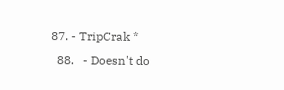87. - TripCrak *
  88.   - Doesn't do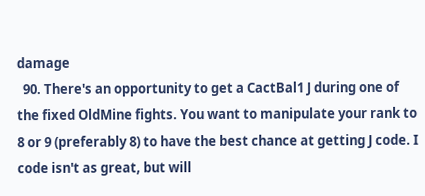damage
  90. There's an opportunity to get a CactBal1 J during one of the fixed OldMine fights. You want to manipulate your rank to 8 or 9 (preferably 8) to have the best chance at getting J code. I code isn't as great, but will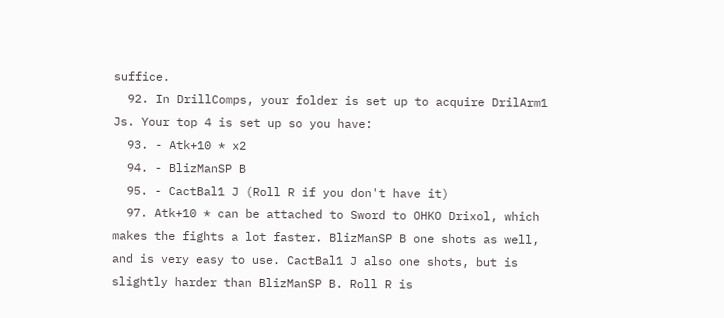suffice.
  92. In DrillComps, your folder is set up to acquire DrilArm1 Js. Your top 4 is set up so you have:
  93. - Atk+10 * x2
  94. - BlizManSP B
  95. - CactBal1 J (Roll R if you don't have it)
  97. Atk+10 * can be attached to Sword to OHKO Drixol, which makes the fights a lot faster. BlizManSP B one shots as well, and is very easy to use. CactBal1 J also one shots, but is slightly harder than BlizManSP B. Roll R is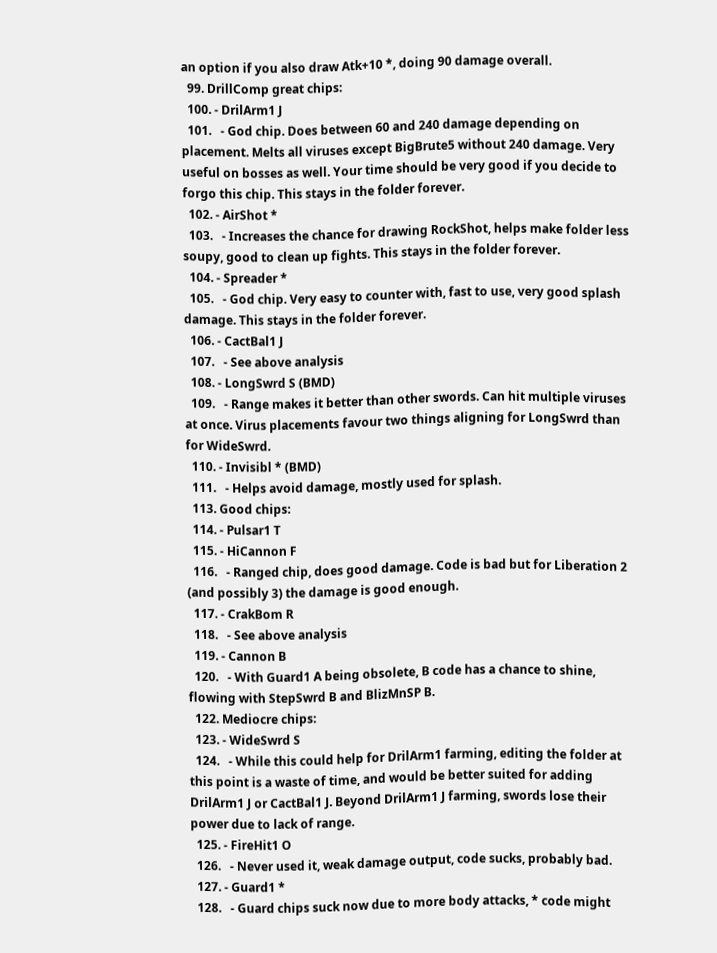an option if you also draw Atk+10 *, doing 90 damage overall.
  99. DrillComp great chips:
  100. - DrilArm1 J
  101.   - God chip. Does between 60 and 240 damage depending on placement. Melts all viruses except BigBrute5 without 240 damage. Very useful on bosses as well. Your time should be very good if you decide to forgo this chip. This stays in the folder forever.
  102. - AirShot *
  103.   - Increases the chance for drawing RockShot, helps make folder less soupy, good to clean up fights. This stays in the folder forever.
  104. - Spreader *
  105.   - God chip. Very easy to counter with, fast to use, very good splash damage. This stays in the folder forever.
  106. - CactBal1 J
  107.   - See above analysis
  108. - LongSwrd S (BMD)
  109.   - Range makes it better than other swords. Can hit multiple viruses at once. Virus placements favour two things aligning for LongSwrd than for WideSwrd.
  110. - Invisibl * (BMD)
  111.   - Helps avoid damage, mostly used for splash.
  113. Good chips:
  114. - Pulsar1 T
  115. - HiCannon F
  116.   - Ranged chip, does good damage. Code is bad but for Liberation 2 (and possibly 3) the damage is good enough.
  117. - CrakBom R
  118.   - See above analysis
  119. - Cannon B
  120.   - With Guard1 A being obsolete, B code has a chance to shine, flowing with StepSwrd B and BlizMnSP B.
  122. Mediocre chips:
  123. - WideSwrd S
  124.   - While this could help for DrilArm1 farming, editing the folder at this point is a waste of time, and would be better suited for adding DrilArm1 J or CactBal1 J. Beyond DrilArm1 J farming, swords lose their power due to lack of range.
  125. - FireHit1 O
  126.   - Never used it, weak damage output, code sucks, probably bad.
  127. - Guard1 *
  128.   - Guard chips suck now due to more body attacks, * code might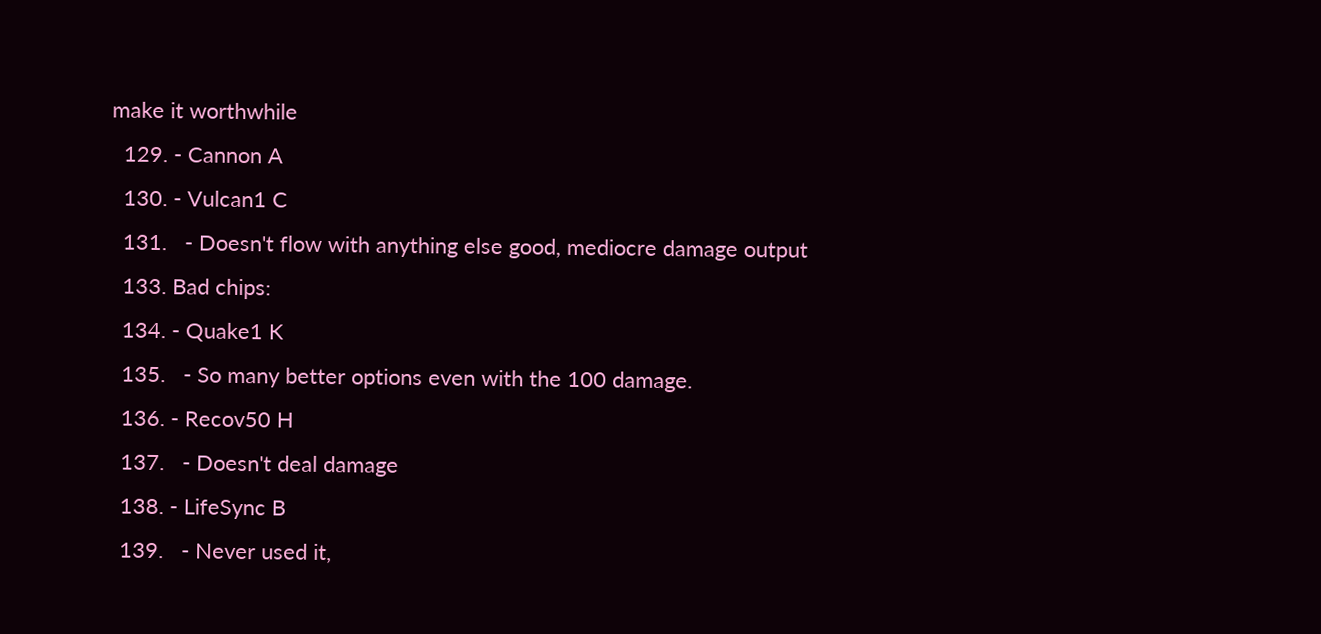make it worthwhile
  129. - Cannon A
  130. - Vulcan1 C
  131.   - Doesn't flow with anything else good, mediocre damage output
  133. Bad chips:
  134. - Quake1 K
  135.   - So many better options even with the 100 damage.
  136. - Recov50 H
  137.   - Doesn't deal damage
  138. - LifeSync B
  139.   - Never used it,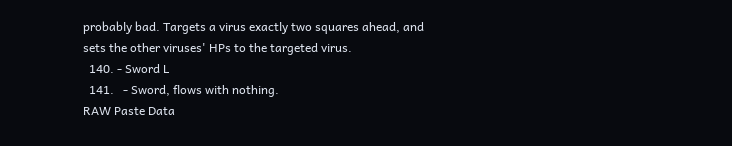probably bad. Targets a virus exactly two squares ahead, and sets the other viruses' HPs to the targeted virus.
  140. - Sword L
  141.   - Sword, flows with nothing.
RAW Paste Data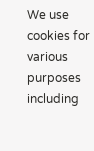We use cookies for various purposes including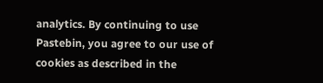analytics. By continuing to use Pastebin, you agree to our use of cookies as described in the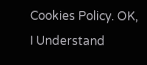Cookies Policy. OK, I Understand